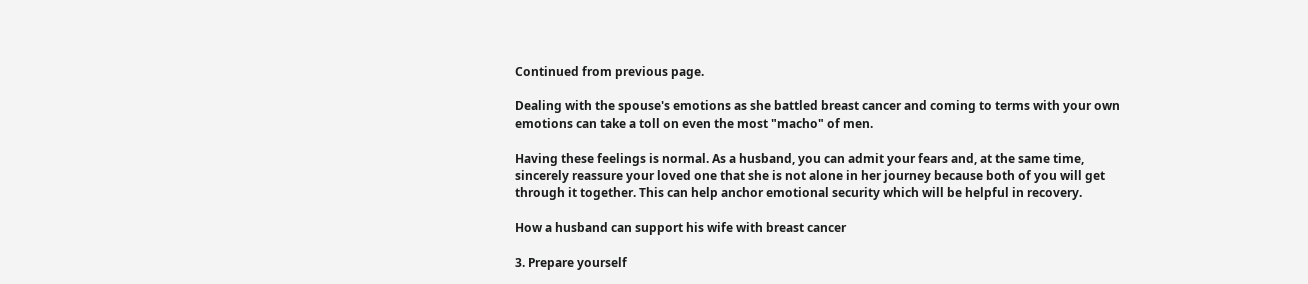Continued from previous page.

Dealing with the spouse's emotions as she battled breast cancer and coming to terms with your own emotions can take a toll on even the most "macho" of men.

Having these feelings is normal. As a husband, you can admit your fears and, at the same time, sincerely reassure your loved one that she is not alone in her journey because both of you will get through it together. This can help anchor emotional security which will be helpful in recovery.

How a husband can support his wife with breast cancer

3. Prepare yourself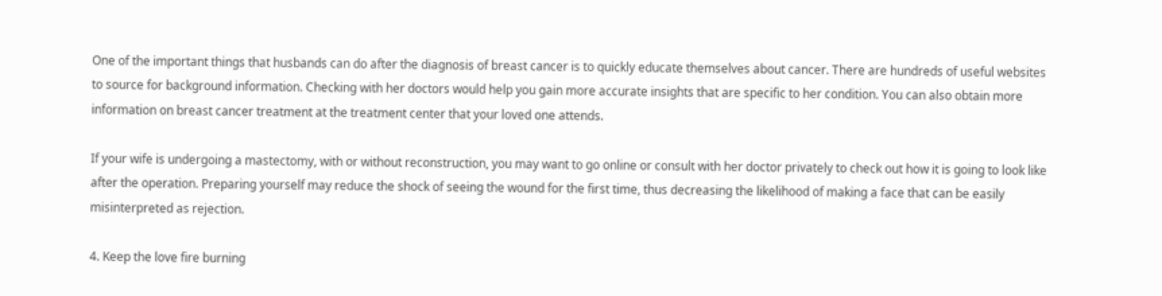One of the important things that husbands can do after the diagnosis of breast cancer is to quickly educate themselves about cancer. There are hundreds of useful websites to source for background information. Checking with her doctors would help you gain more accurate insights that are specific to her condition. You can also obtain more information on breast cancer treatment at the treatment center that your loved one attends.

If your wife is undergoing a mastectomy, with or without reconstruction, you may want to go online or consult with her doctor privately to check out how it is going to look like after the operation. Preparing yourself may reduce the shock of seeing the wound for the first time, thus decreasing the likelihood of making a face that can be easily misinterpreted as rejection.

4. Keep the love fire burning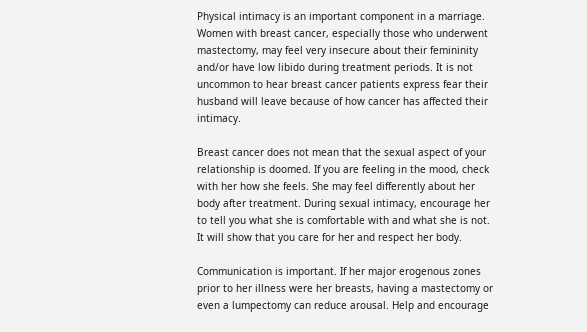Physical intimacy is an important component in a marriage. Women with breast cancer, especially those who underwent mastectomy, may feel very insecure about their femininity and/or have low libido during treatment periods. It is not uncommon to hear breast cancer patients express fear their husband will leave because of how cancer has affected their intimacy.

Breast cancer does not mean that the sexual aspect of your relationship is doomed. If you are feeling in the mood, check with her how she feels. She may feel differently about her body after treatment. During sexual intimacy, encourage her to tell you what she is comfortable with and what she is not. It will show that you care for her and respect her body.

Communication is important. If her major erogenous zones prior to her illness were her breasts, having a mastectomy or even a lumpectomy can reduce arousal. Help and encourage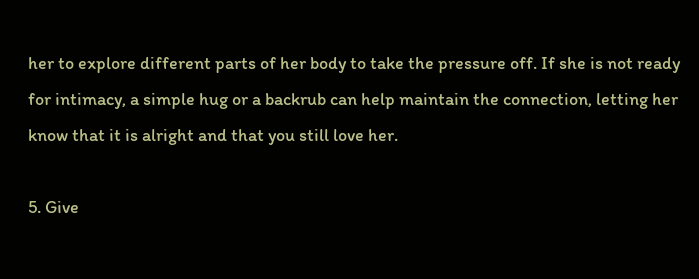her to explore different parts of her body to take the pressure off. If she is not ready for intimacy, a simple hug or a backrub can help maintain the connection, letting her know that it is alright and that you still love her.

5. Give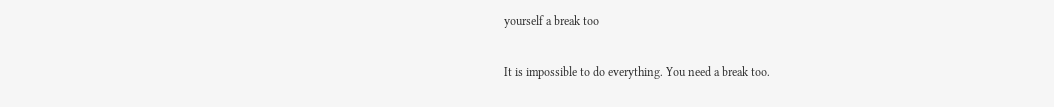yourself a break too

It is impossible to do everything. You need a break too.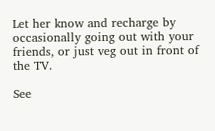Let her know and recharge by occasionally going out with your friends, or just veg out in front of the TV.

See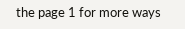the page 1 for more ways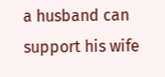a husband can support his wife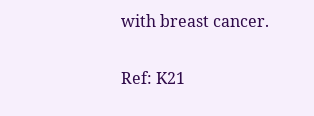with breast cancer.

Ref: K21